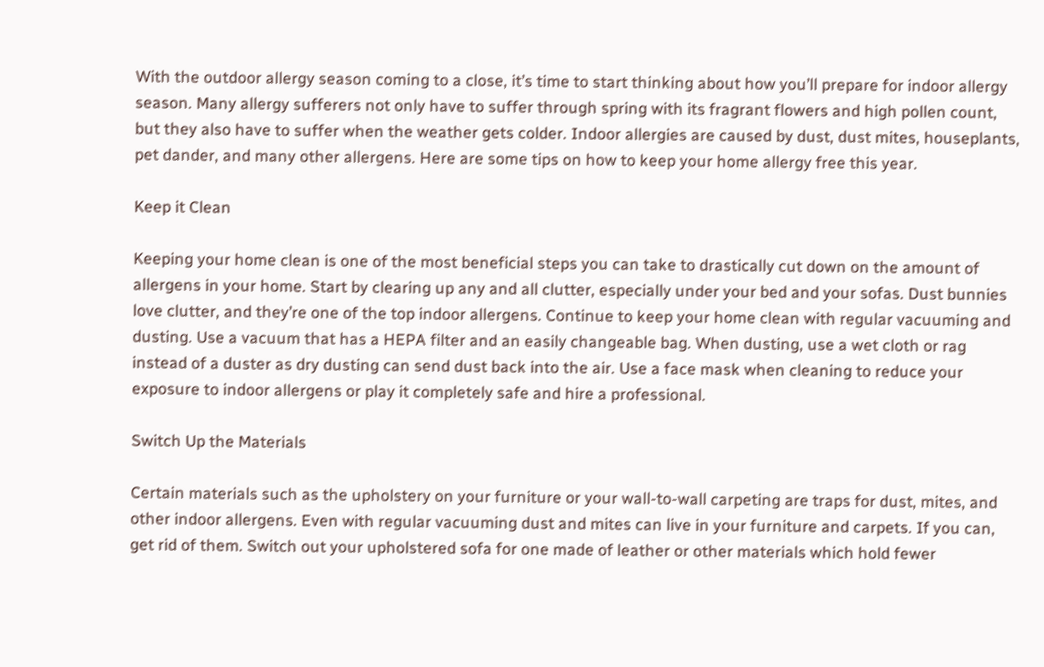With the outdoor allergy season coming to a close, it’s time to start thinking about how you’ll prepare for indoor allergy season. Many allergy sufferers not only have to suffer through spring with its fragrant flowers and high pollen count, but they also have to suffer when the weather gets colder. Indoor allergies are caused by dust, dust mites, houseplants, pet dander, and many other allergens. Here are some tips on how to keep your home allergy free this year.

Keep it Clean

Keeping your home clean is one of the most beneficial steps you can take to drastically cut down on the amount of allergens in your home. Start by clearing up any and all clutter, especially under your bed and your sofas. Dust bunnies love clutter, and they’re one of the top indoor allergens. Continue to keep your home clean with regular vacuuming and dusting. Use a vacuum that has a HEPA filter and an easily changeable bag. When dusting, use a wet cloth or rag instead of a duster as dry dusting can send dust back into the air. Use a face mask when cleaning to reduce your exposure to indoor allergens or play it completely safe and hire a professional.

Switch Up the Materials

Certain materials such as the upholstery on your furniture or your wall-to-wall carpeting are traps for dust, mites, and other indoor allergens. Even with regular vacuuming dust and mites can live in your furniture and carpets. If you can, get rid of them. Switch out your upholstered sofa for one made of leather or other materials which hold fewer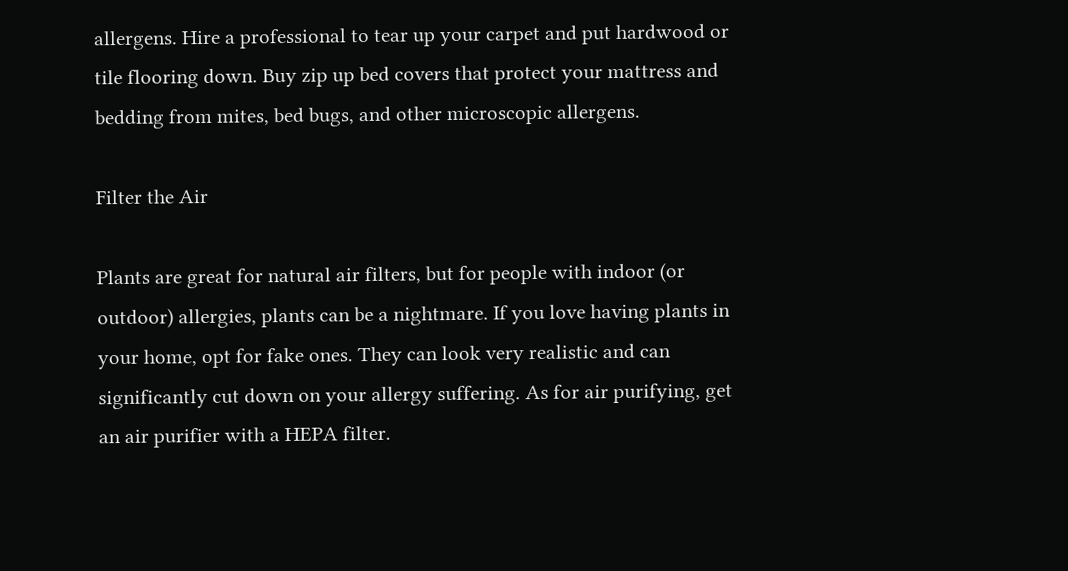allergens. Hire a professional to tear up your carpet and put hardwood or tile flooring down. Buy zip up bed covers that protect your mattress and bedding from mites, bed bugs, and other microscopic allergens.

Filter the Air

Plants are great for natural air filters, but for people with indoor (or outdoor) allergies, plants can be a nightmare. If you love having plants in your home, opt for fake ones. They can look very realistic and can significantly cut down on your allergy suffering. As for air purifying, get an air purifier with a HEPA filter.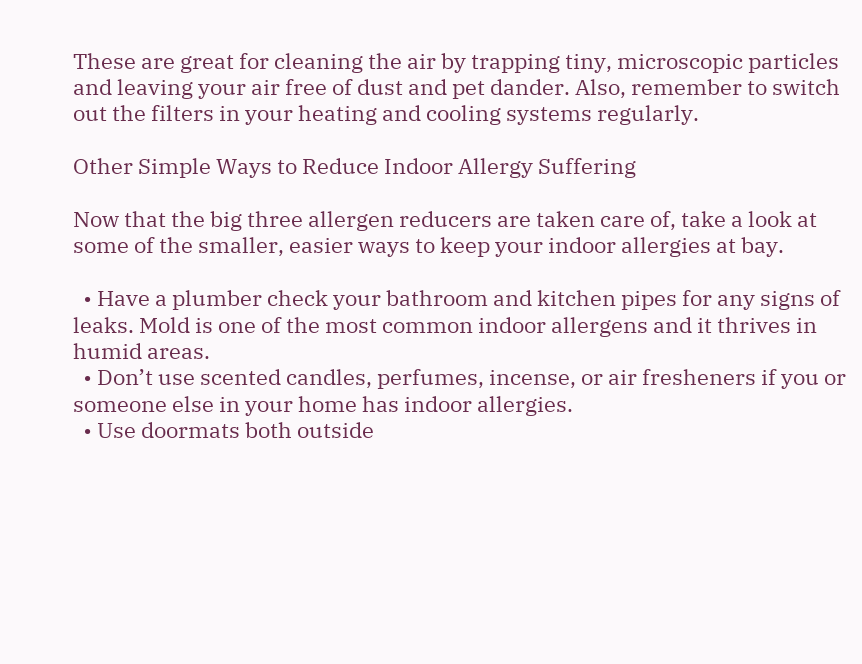These are great for cleaning the air by trapping tiny, microscopic particles and leaving your air free of dust and pet dander. Also, remember to switch out the filters in your heating and cooling systems regularly.

Other Simple Ways to Reduce Indoor Allergy Suffering

Now that the big three allergen reducers are taken care of, take a look at some of the smaller, easier ways to keep your indoor allergies at bay.

  • Have a plumber check your bathroom and kitchen pipes for any signs of leaks. Mold is one of the most common indoor allergens and it thrives in humid areas.
  • Don’t use scented candles, perfumes, incense, or air fresheners if you or someone else in your home has indoor allergies.
  • Use doormats both outside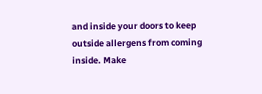and inside your doors to keep outside allergens from coming inside. Make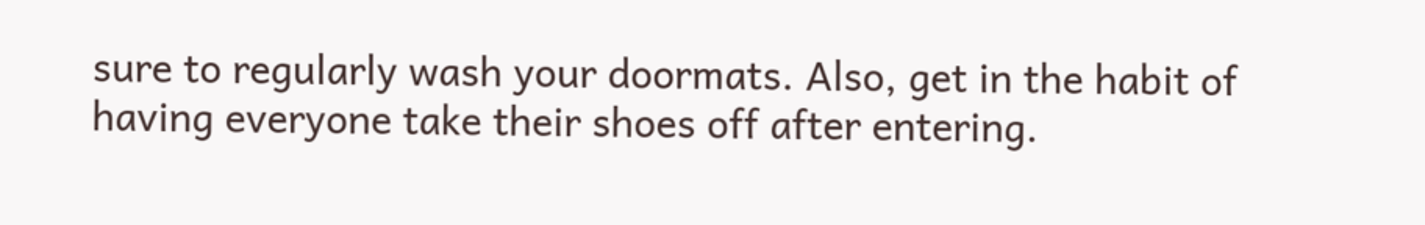sure to regularly wash your doormats. Also, get in the habit of having everyone take their shoes off after entering.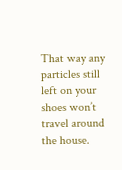That way any particles still left on your shoes won’t travel around the house.